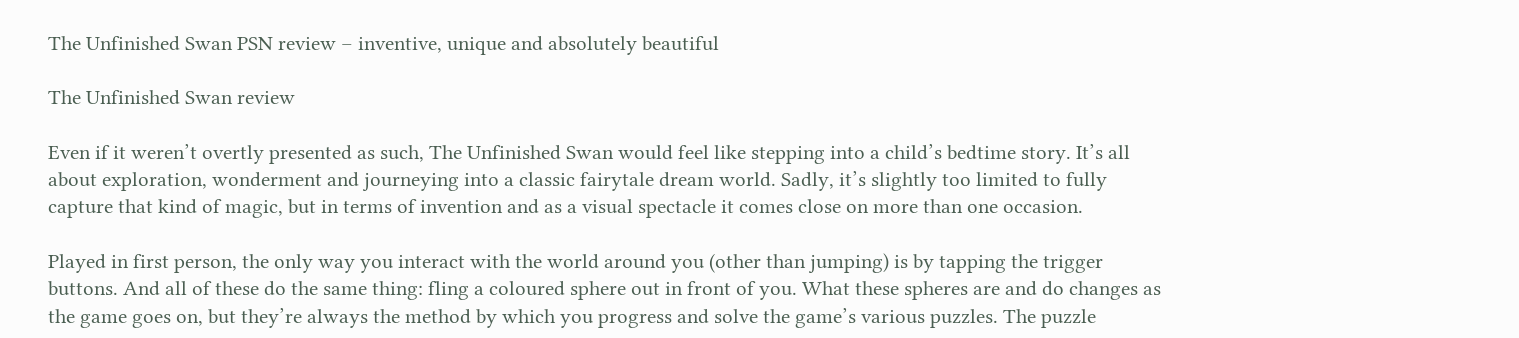The Unfinished Swan PSN review – inventive, unique and absolutely beautiful

The Unfinished Swan review

Even if it weren’t overtly presented as such, The Unfinished Swan would feel like stepping into a child’s bedtime story. It’s all about exploration, wonderment and journeying into a classic fairytale dream world. Sadly, it’s slightly too limited to fully capture that kind of magic, but in terms of invention and as a visual spectacle it comes close on more than one occasion.

Played in first person, the only way you interact with the world around you (other than jumping) is by tapping the trigger buttons. And all of these do the same thing: fling a coloured sphere out in front of you. What these spheres are and do changes as the game goes on, but they’re always the method by which you progress and solve the game’s various puzzles. The puzzle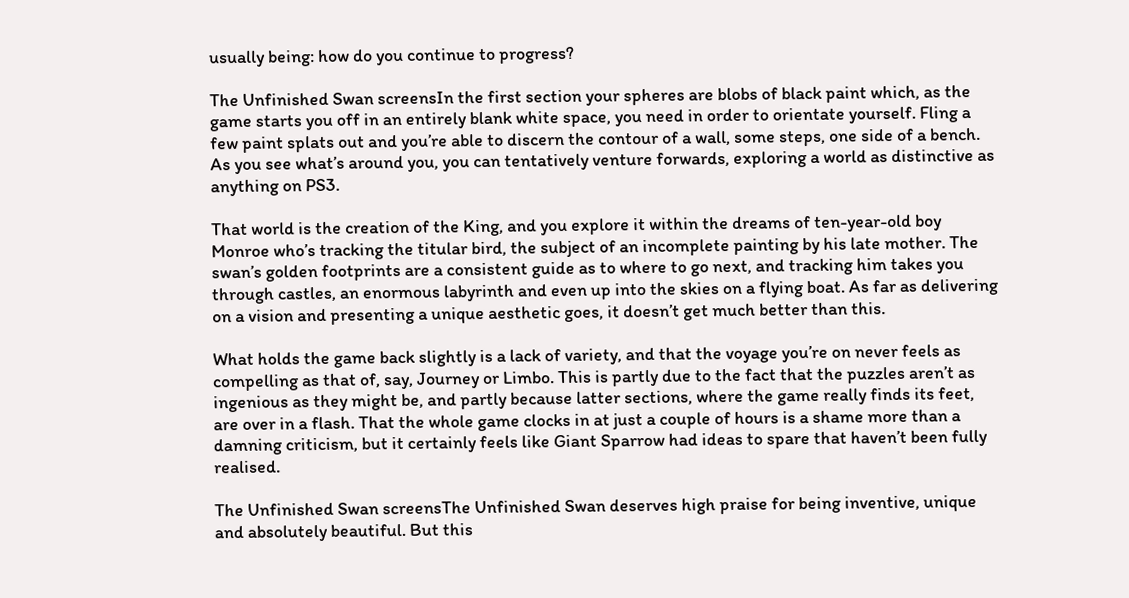usually being: how do you continue to progress?

The Unfinished Swan screensIn the first section your spheres are blobs of black paint which, as the game starts you off in an entirely blank white space, you need in order to orientate yourself. Fling a few paint splats out and you’re able to discern the contour of a wall, some steps, one side of a bench. As you see what’s around you, you can tentatively venture forwards, exploring a world as distinctive as anything on PS3.

That world is the creation of the King, and you explore it within the dreams of ten-year-old boy Monroe who’s tracking the titular bird, the subject of an incomplete painting by his late mother. The swan’s golden footprints are a consistent guide as to where to go next, and tracking him takes you through castles, an enormous labyrinth and even up into the skies on a flying boat. As far as delivering on a vision and presenting a unique aesthetic goes, it doesn’t get much better than this.

What holds the game back slightly is a lack of variety, and that the voyage you’re on never feels as compelling as that of, say, Journey or Limbo. This is partly due to the fact that the puzzles aren’t as ingenious as they might be, and partly because latter sections, where the game really finds its feet, are over in a flash. That the whole game clocks in at just a couple of hours is a shame more than a damning criticism, but it certainly feels like Giant Sparrow had ideas to spare that haven’t been fully realised.

The Unfinished Swan screensThe Unfinished Swan deserves high praise for being inventive, unique and absolutely beautiful. But this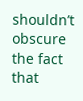shouldn’t obscure the fact that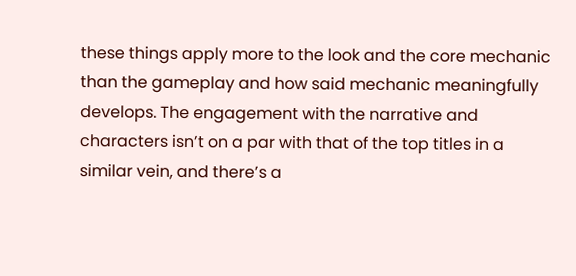these things apply more to the look and the core mechanic than the gameplay and how said mechanic meaningfully develops. The engagement with the narrative and characters isn’t on a par with that of the top titles in a similar vein, and there’s a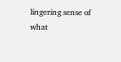lingering sense of what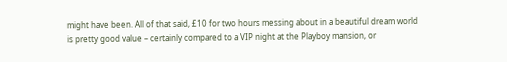might have been. All of that said, £10 for two hours messing about in a beautiful dream world is pretty good value – certainly compared to a VIP night at the Playboy mansion, or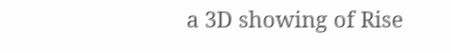a 3D showing of Rise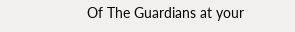Of The Guardians at your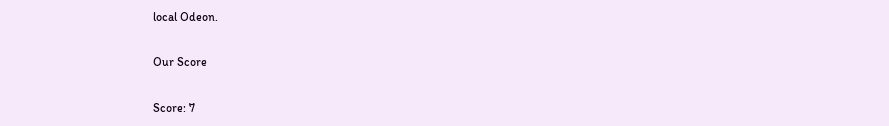local Odeon.

Our Score

Score: 7